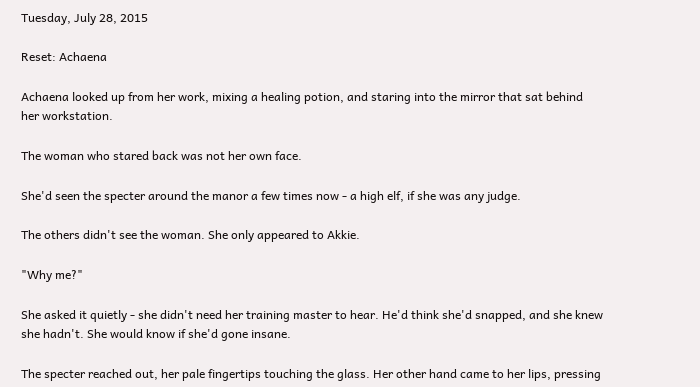Tuesday, July 28, 2015

Reset: Achaena

Achaena looked up from her work, mixing a healing potion, and staring into the mirror that sat behind her workstation.

The woman who stared back was not her own face.

She'd seen the specter around the manor a few times now - a high elf, if she was any judge.

The others didn't see the woman. She only appeared to Akkie.

"Why me?"

She asked it quietly - she didn't need her training master to hear. He'd think she'd snapped, and she knew she hadn't. She would know if she'd gone insane.

The specter reached out, her pale fingertips touching the glass. Her other hand came to her lips, pressing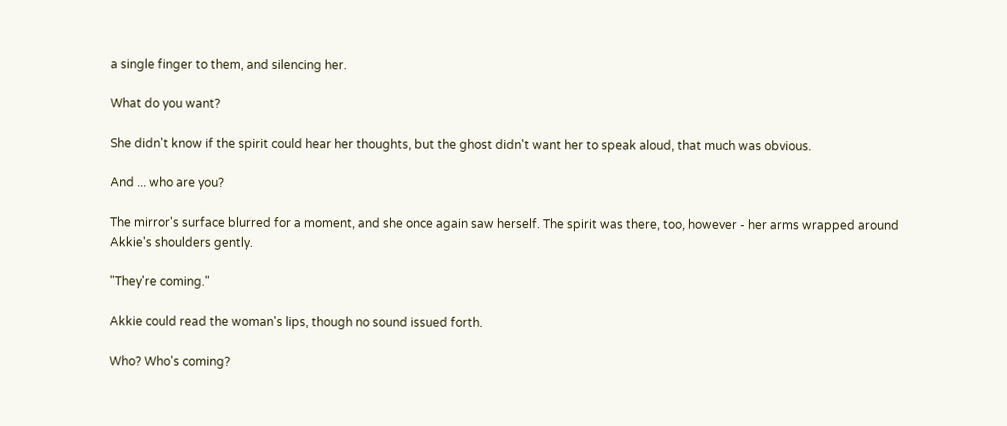a single finger to them, and silencing her.

What do you want?

She didn't know if the spirit could hear her thoughts, but the ghost didn't want her to speak aloud, that much was obvious.

And ... who are you?

The mirror's surface blurred for a moment, and she once again saw herself. The spirit was there, too, however - her arms wrapped around Akkie's shoulders gently.

"They're coming."

Akkie could read the woman's lips, though no sound issued forth.

Who? Who's coming?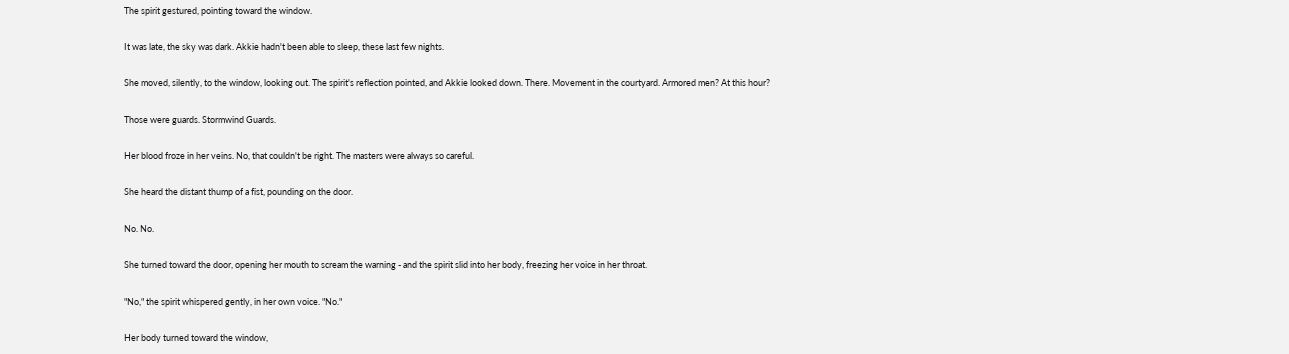The spirit gestured, pointing toward the window.

It was late, the sky was dark. Akkie hadn't been able to sleep, these last few nights.

She moved, silently, to the window, looking out. The spirit's reflection pointed, and Akkie looked down. There. Movement in the courtyard. Armored men? At this hour?

Those were guards. Stormwind Guards.

Her blood froze in her veins. No, that couldn't be right. The masters were always so careful.

She heard the distant thump of a fist, pounding on the door.

No. No.

She turned toward the door, opening her mouth to scream the warning - and the spirit slid into her body, freezing her voice in her throat.

"No," the spirit whispered gently, in her own voice. "No."

Her body turned toward the window,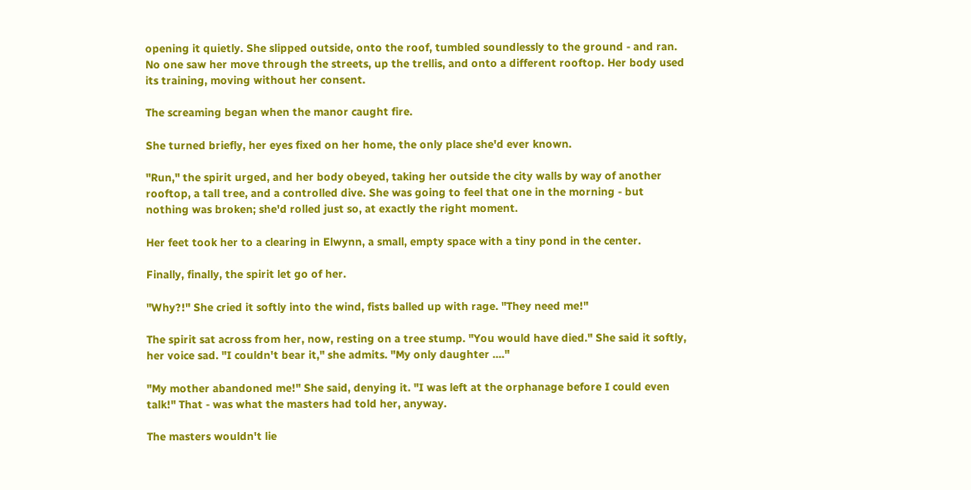opening it quietly. She slipped outside, onto the roof, tumbled soundlessly to the ground - and ran. No one saw her move through the streets, up the trellis, and onto a different rooftop. Her body used its training, moving without her consent.

The screaming began when the manor caught fire.

She turned briefly, her eyes fixed on her home, the only place she'd ever known.

"Run," the spirit urged, and her body obeyed, taking her outside the city walls by way of another rooftop, a tall tree, and a controlled dive. She was going to feel that one in the morning - but nothing was broken; she'd rolled just so, at exactly the right moment.

Her feet took her to a clearing in Elwynn, a small, empty space with a tiny pond in the center.

Finally, finally, the spirit let go of her.

"Why?!" She cried it softly into the wind, fists balled up with rage. "They need me!"

The spirit sat across from her, now, resting on a tree stump. "You would have died." She said it softly, her voice sad. "I couldn't bear it," she admits. "My only daughter ...."

"My mother abandoned me!" She said, denying it. "I was left at the orphanage before I could even talk!" That - was what the masters had told her, anyway.

The masters wouldn't lie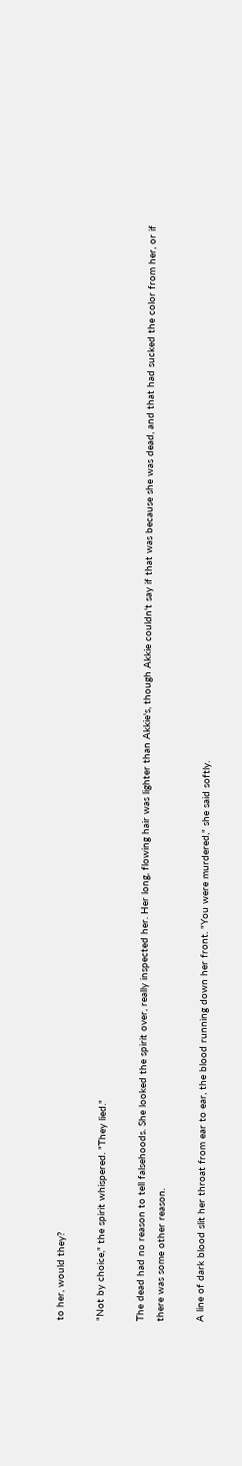to her, would they?

"Not by choice," the spirit whispered. "They lied."

The dead had no reason to tell falsehoods. She looked the spirit over, really inspected her. Her long, flowing hair was lighter than Akkie's, though Akkie couldn't say if that was because she was dead, and that had sucked the color from her, or if there was some other reason.

A line of dark blood slit her throat from ear to ear, the blood running down her front. "You were murdered," she said softly.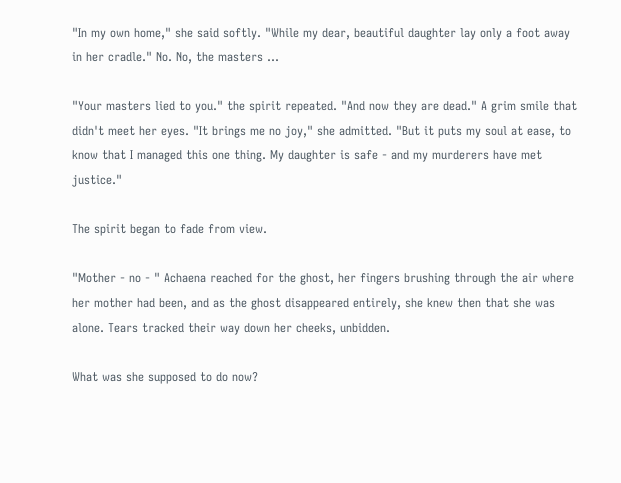"In my own home," she said softly. "While my dear, beautiful daughter lay only a foot away in her cradle." No. No, the masters ...

"Your masters lied to you." the spirit repeated. "And now they are dead." A grim smile that didn't meet her eyes. "It brings me no joy," she admitted. "But it puts my soul at ease, to know that I managed this one thing. My daughter is safe - and my murderers have met justice."

The spirit began to fade from view.

"Mother - no - " Achaena reached for the ghost, her fingers brushing through the air where her mother had been, and as the ghost disappeared entirely, she knew then that she was alone. Tears tracked their way down her cheeks, unbidden.

What was she supposed to do now?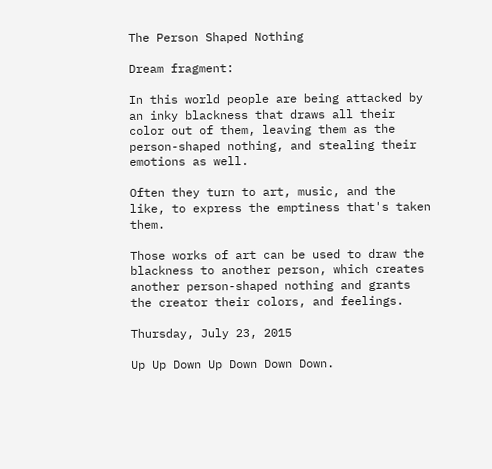The Person Shaped Nothing

Dream fragment:

In this world people are being attacked by an inky blackness that draws all their color out of them, leaving them as the person-shaped nothing, and stealing their emotions as well.

Often they turn to art, music, and the like, to express the emptiness that's taken them.

Those works of art can be used to draw the blackness to another person, which creates another person-shaped nothing and grants the creator their colors, and feelings.

Thursday, July 23, 2015

Up Up Down Up Down Down Down.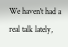We haven't had a real talk lately,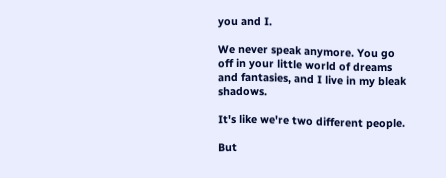you and I.

We never speak anymore. You go off in your little world of dreams and fantasies, and I live in my bleak shadows.

It's like we're two different people.

But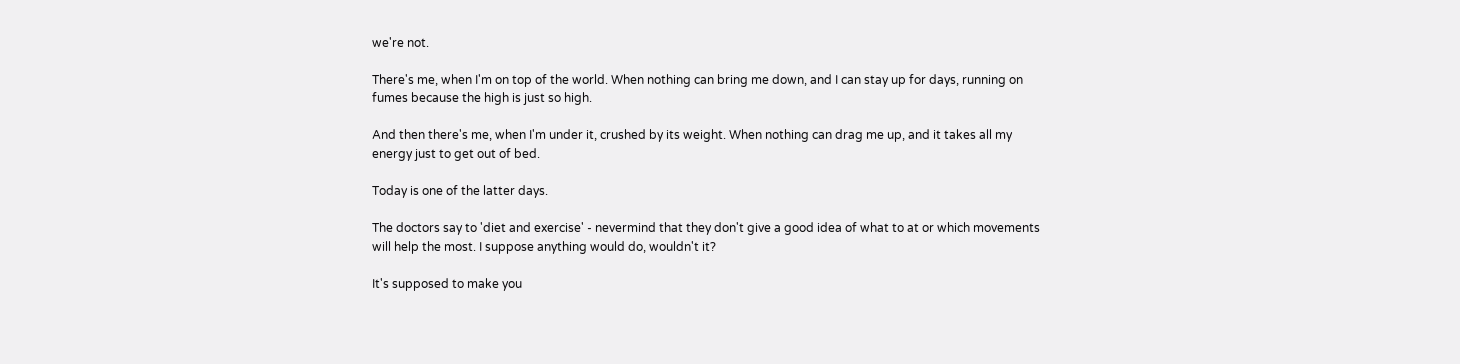we're not.

There's me, when I'm on top of the world. When nothing can bring me down, and I can stay up for days, running on fumes because the high is just so high.

And then there's me, when I'm under it, crushed by its weight. When nothing can drag me up, and it takes all my energy just to get out of bed.

Today is one of the latter days.

The doctors say to 'diet and exercise' - nevermind that they don't give a good idea of what to at or which movements will help the most. I suppose anything would do, wouldn't it?

It's supposed to make you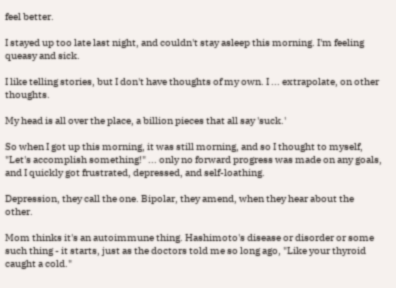feel better.

I stayed up too late last night, and couldn't stay asleep this morning. I'm feeling queasy and sick.

I like telling stories, but I don't have thoughts of my own. I ... extrapolate, on other thoughts.

My head is all over the place, a billion pieces that all say 'suck.'

So when I got up this morning, it was still morning, and so I thought to myself, "Let's accomplish something!" ... only no forward progress was made on any goals, and I quickly got frustrated, depressed, and self-loathing.

Depression, they call the one. Bipolar, they amend, when they hear about the other.

Mom thinks it's an autoimmune thing. Hashimoto's disease or disorder or some such thing - it starts, just as the doctors told me so long ago, "Like your thyroid caught a cold."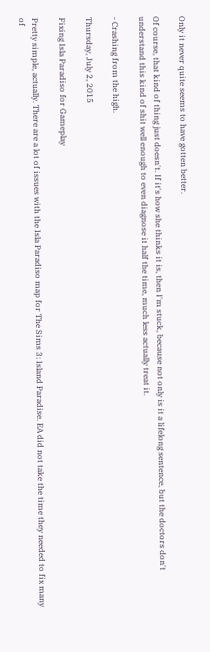Only it never quite seems to have gotten better.

Of course, that kind of thing just doesn't. If it's how she thinks it is, then I'm stuck, because not only is it a lifelong sentence, but the doctors don't understand this kind of shit well enough to even diagnose it half the time, much less actually treat it.

- Crashing from the high.

Thursday, July 2, 2015

Fixing Isla Paradiso for Gameplay

Pretty simple, actually. There are a lot of issues with the Isla Paradiso map for The Sims 3: Island Paradise. EA did not take the time they needed to fix many of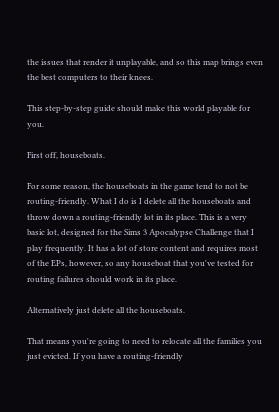the issues that render it unplayable, and so this map brings even the best computers to their knees.

This step-by-step guide should make this world playable for you.

First off, houseboats.

For some reason, the houseboats in the game tend to not be routing-friendly. What I do is I delete all the houseboats and throw down a routing-friendly lot in its place. This is a very basic lot, designed for the Sims 3 Apocalypse Challenge that I play frequently. It has a lot of store content and requires most of the EPs, however, so any houseboat that you've tested for routing failures should work in its place.

Alternatively just delete all the houseboats.

That means you're going to need to relocate all the families you just evicted. If you have a routing-friendly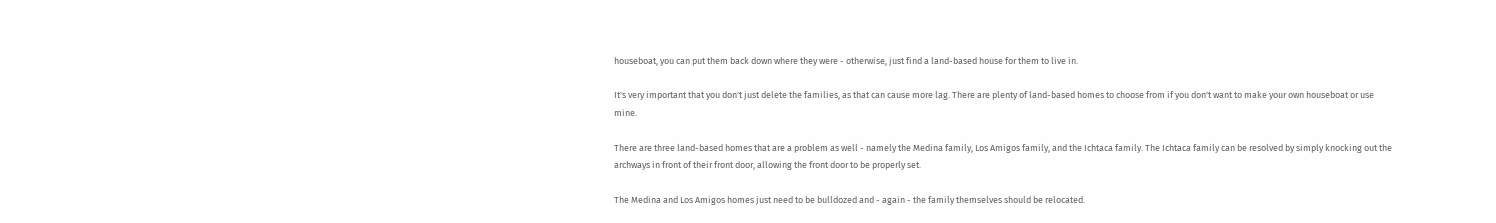houseboat, you can put them back down where they were - otherwise, just find a land-based house for them to live in.

It's very important that you don't just delete the families, as that can cause more lag. There are plenty of land-based homes to choose from if you don't want to make your own houseboat or use mine.

There are three land-based homes that are a problem as well - namely the Medina family, Los Amigos family, and the Ichtaca family. The Ichtaca family can be resolved by simply knocking out the archways in front of their front door, allowing the front door to be properly set.

The Medina and Los Amigos homes just need to be bulldozed and - again - the family themselves should be relocated.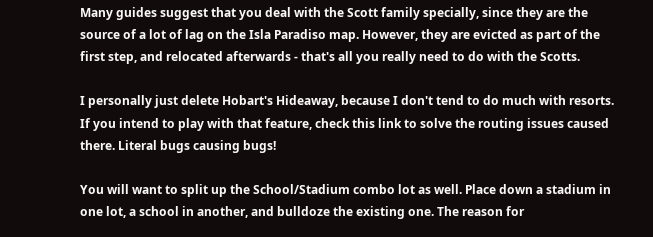Many guides suggest that you deal with the Scott family specially, since they are the source of a lot of lag on the Isla Paradiso map. However, they are evicted as part of the first step, and relocated afterwards - that's all you really need to do with the Scotts.

I personally just delete Hobart's Hideaway, because I don't tend to do much with resorts. If you intend to play with that feature, check this link to solve the routing issues caused there. Literal bugs causing bugs!

You will want to split up the School/Stadium combo lot as well. Place down a stadium in one lot, a school in another, and bulldoze the existing one. The reason for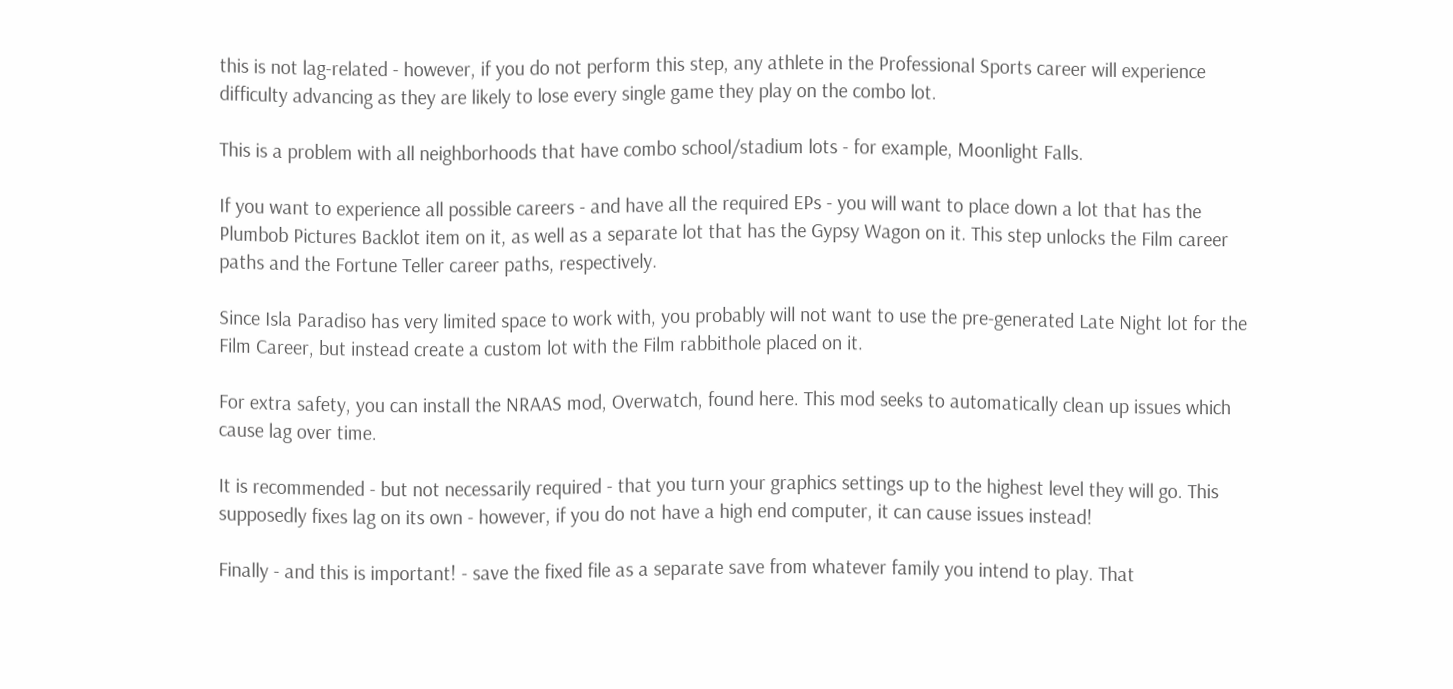this is not lag-related - however, if you do not perform this step, any athlete in the Professional Sports career will experience difficulty advancing as they are likely to lose every single game they play on the combo lot.

This is a problem with all neighborhoods that have combo school/stadium lots - for example, Moonlight Falls.

If you want to experience all possible careers - and have all the required EPs - you will want to place down a lot that has the Plumbob Pictures Backlot item on it, as well as a separate lot that has the Gypsy Wagon on it. This step unlocks the Film career paths and the Fortune Teller career paths, respectively.

Since Isla Paradiso has very limited space to work with, you probably will not want to use the pre-generated Late Night lot for the Film Career, but instead create a custom lot with the Film rabbithole placed on it.

For extra safety, you can install the NRAAS mod, Overwatch, found here. This mod seeks to automatically clean up issues which cause lag over time.

It is recommended - but not necessarily required - that you turn your graphics settings up to the highest level they will go. This supposedly fixes lag on its own - however, if you do not have a high end computer, it can cause issues instead!

Finally - and this is important! - save the fixed file as a separate save from whatever family you intend to play. That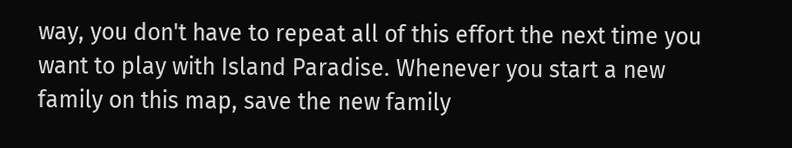way, you don't have to repeat all of this effort the next time you want to play with Island Paradise. Whenever you start a new family on this map, save the new family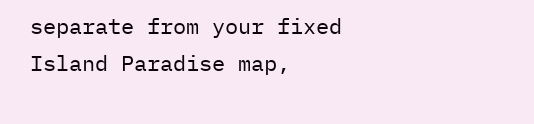separate from your fixed Island Paradise map,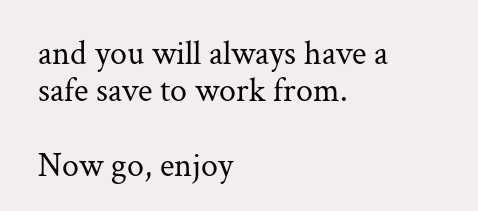and you will always have a safe save to work from.

Now go, enjoy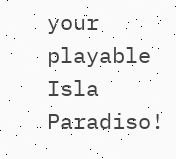your playable Isla Paradiso!